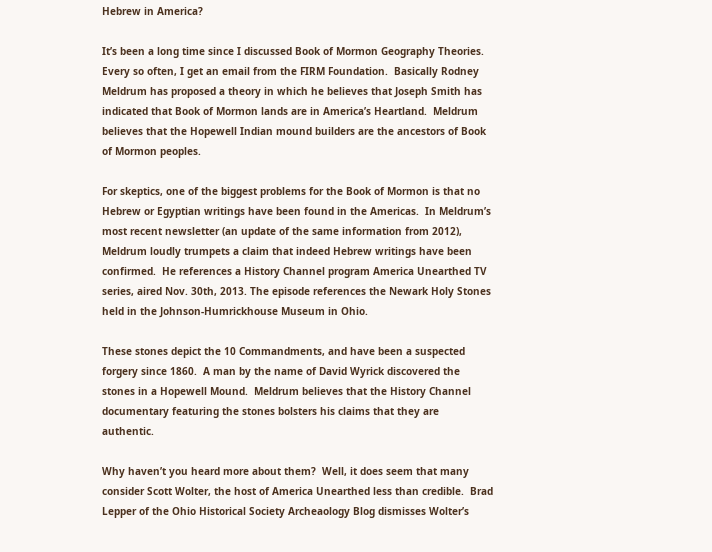Hebrew in America?

It’s been a long time since I discussed Book of Mormon Geography Theories.  Every so often, I get an email from the FIRM Foundation.  Basically Rodney Meldrum has proposed a theory in which he believes that Joseph Smith has indicated that Book of Mormon lands are in America’s Heartland.  Meldrum believes that the Hopewell Indian mound builders are the ancestors of Book of Mormon peoples.

For skeptics, one of the biggest problems for the Book of Mormon is that no Hebrew or Egyptian writings have been found in the Americas.  In Meldrum’s most recent newsletter (an update of the same information from 2012), Meldrum loudly trumpets a claim that indeed Hebrew writings have been confirmed.  He references a History Channel program America Unearthed TV series, aired Nov. 30th, 2013. The episode references the Newark Holy Stones held in the Johnson-Humrickhouse Museum in Ohio.

These stones depict the 10 Commandments, and have been a suspected forgery since 1860.  A man by the name of David Wyrick discovered the stones in a Hopewell Mound.  Meldrum believes that the History Channel documentary featuring the stones bolsters his claims that they are authentic.

Why haven’t you heard more about them?  Well, it does seem that many consider Scott Wolter, the host of America Unearthed less than credible.  Brad Lepper of the Ohio Historical Society Archeaology Blog dismisses Wolter’s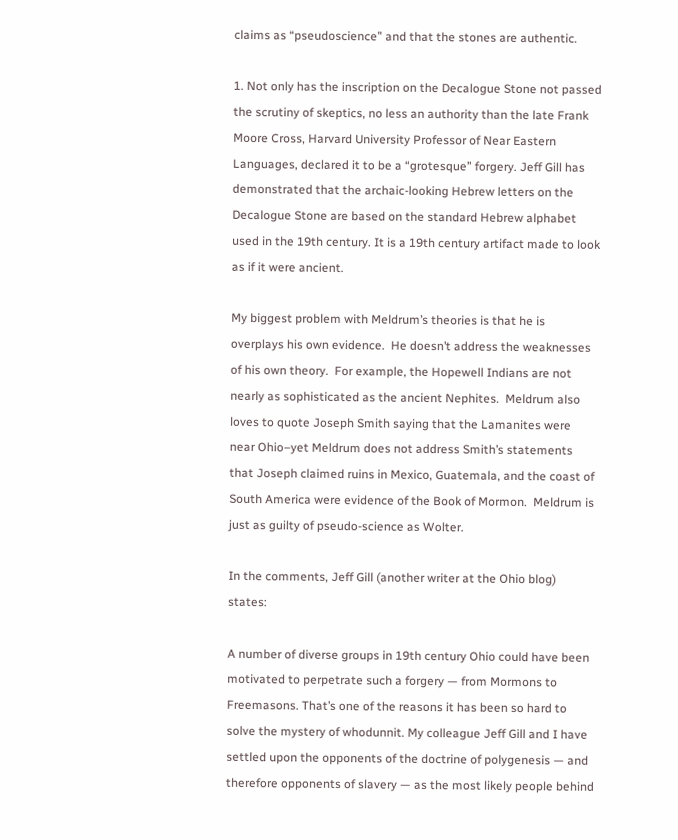claims as “pseudoscience” and that the stones are authentic.

1. Not only has the inscription on the Decalogue Stone not passed the scrutiny of skeptics, no less an authority than the late Frank Moore Cross, Harvard University Professor of Near Eastern Languages, declared it to be a “grotesque” forgery. Jeff Gill has demonstrated that the archaic-looking Hebrew letters on the Decalogue Stone are based on the standard Hebrew alphabet used in the 19th century. It is a 19th century artifact made to look as if it were ancient.

My biggest problem with Meldrum’s theories is that he is overplays his own evidence.  He doesn’t address the weaknesses of his own theory.  For example, the Hopewell Indians are not nearly as sophisticated as the ancient Nephites.  Meldrum also loves to quote Joseph Smith saying that the Lamanites were near Ohio–yet Meldrum does not address Smith’s statements that Joseph claimed ruins in Mexico, Guatemala, and the coast of South America were evidence of the Book of Mormon.  Meldrum is just as guilty of pseudo-science as Wolter.

In the comments, Jeff Gill (another writer at the Ohio blog) states:

A number of diverse groups in 19th century Ohio could have been motivated to perpetrate such a forgery — from Mormons to Freemasons. That’s one of the reasons it has been so hard to solve the mystery of whodunnit. My colleague Jeff Gill and I have settled upon the opponents of the doctrine of polygenesis — and therefore opponents of slavery — as the most likely people behind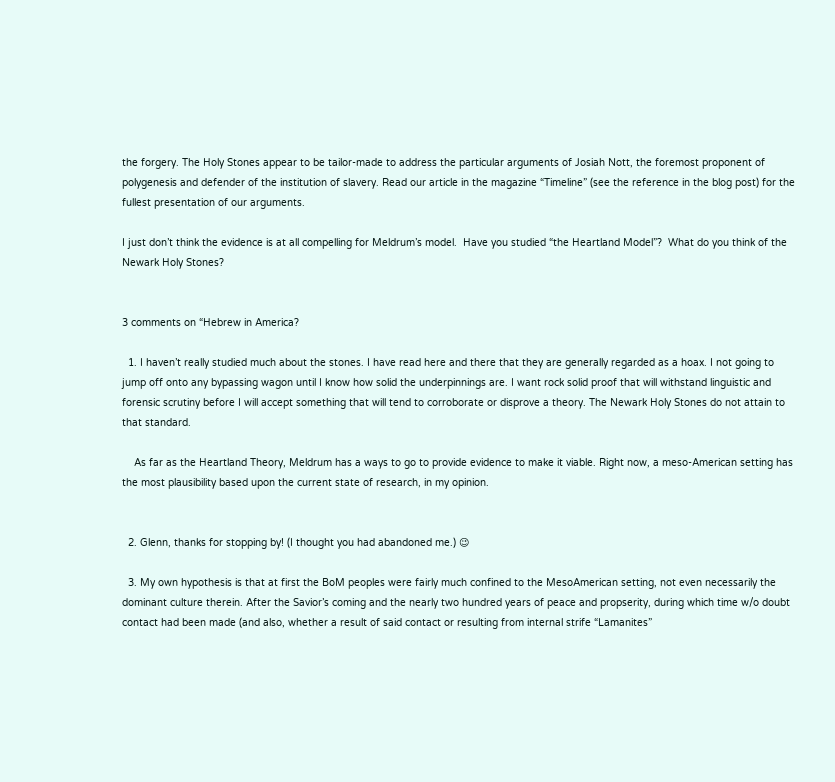the forgery. The Holy Stones appear to be tailor-made to address the particular arguments of Josiah Nott, the foremost proponent of polygenesis and defender of the institution of slavery. Read our article in the magazine “Timeline” (see the reference in the blog post) for the fullest presentation of our arguments.

I just don’t think the evidence is at all compelling for Meldrum’s model.  Have you studied “the Heartland Model”?  What do you think of the Newark Holy Stones?


3 comments on “Hebrew in America?

  1. I haven’t really studied much about the stones. I have read here and there that they are generally regarded as a hoax. I not going to jump off onto any bypassing wagon until I know how solid the underpinnings are. I want rock solid proof that will withstand linguistic and forensic scrutiny before I will accept something that will tend to corroborate or disprove a theory. The Newark Holy Stones do not attain to that standard.

    As far as the Heartland Theory, Meldrum has a ways to go to provide evidence to make it viable. Right now, a meso-American setting has the most plausibility based upon the current state of research, in my opinion.


  2. Glenn, thanks for stopping by! (I thought you had abandoned me.) 😉

  3. My own hypothesis is that at first the BoM peoples were fairly much confined to the MesoAmerican setting, not even necessarily the dominant culture therein. After the Savior’s coming and the nearly two hundred years of peace and propserity, during which time w/o doubt contact had been made (and also, whether a result of said contact or resulting from internal strife “Lamanites”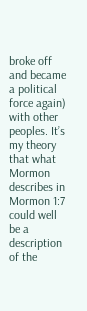broke off and became a political force again) with other peoples. It’s my theory that what Mormon describes in Mormon 1:7 could well be a description of the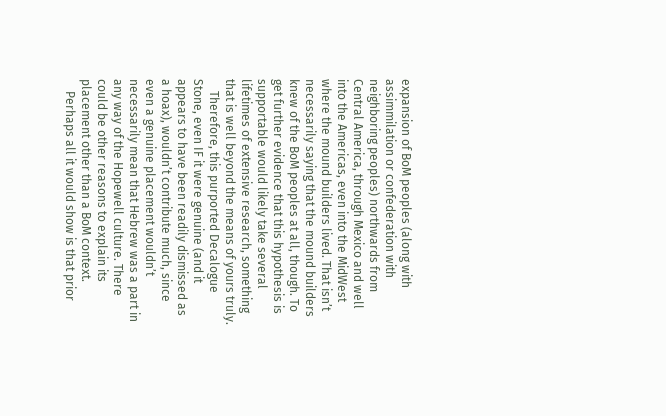expansion of BoM peoples (along with assimmilation or confederation with neighboring peoples) northwards from Central America, through Mexico and well into the Americas, even into the MidWest where the mound builders lived. That isn’t necessarily saying that the mound builders knew of the BoM peoples at all, though. To get further evidence that this hypothesis is supportable would likely take several lifetimes of extensive research, something that is well beyond the means of yours truly.
    Therefore, this purported Decalogue Stone, even IF it were genuine (and it appears to have been readily dismissed as a hoax), wouldn’t contribute much, since even a genuine placement wouldn’t necessarily mean that Hebrew was a part in any way of the Hopewell culture. There could be other reasons to explain its placement other than a BoM context.
    Perhaps all it would show is that prior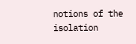notions of the isolation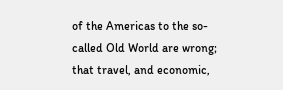of the Americas to the so-called Old World are wrong; that travel, and economic,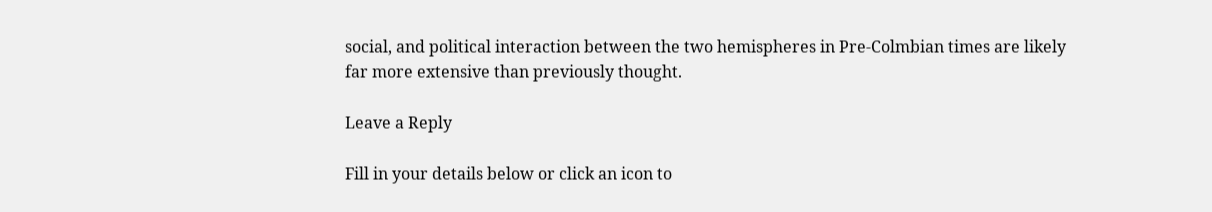social, and political interaction between the two hemispheres in Pre-Colmbian times are likely far more extensive than previously thought.

Leave a Reply

Fill in your details below or click an icon to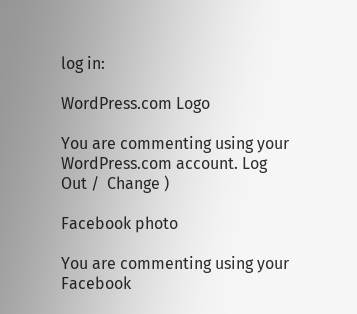log in:

WordPress.com Logo

You are commenting using your WordPress.com account. Log Out /  Change )

Facebook photo

You are commenting using your Facebook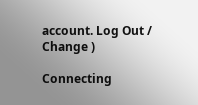account. Log Out /  Change )

Connecting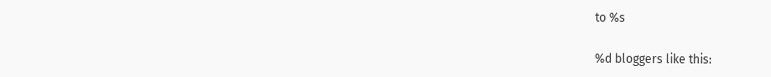to %s

%d bloggers like this: